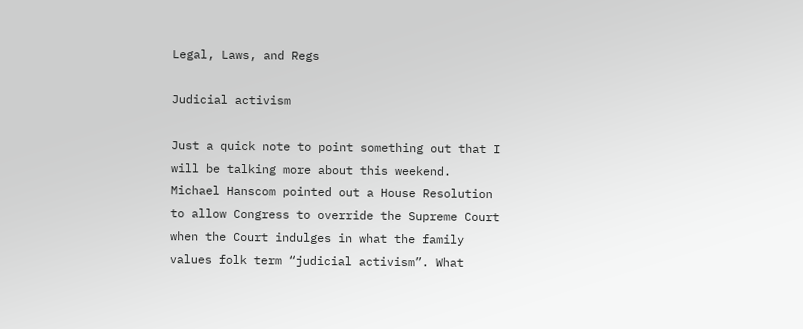Legal, Laws, and Regs

Judicial activism

Just a quick note to point something out that I will be talking more about this weekend. Michael Hanscom pointed out a House Resolution to allow Congress to override the Supreme Court when the Court indulges in what the family values folk term “judicial activism”. What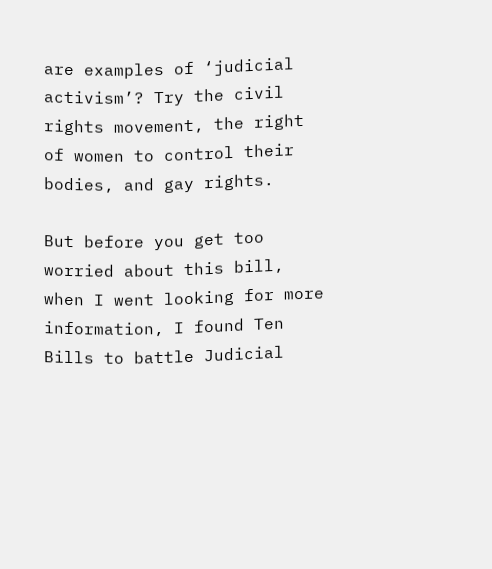are examples of ‘judicial activism’? Try the civil rights movement, the right of women to control their bodies, and gay rights.

But before you get too worried about this bill, when I went looking for more information, I found Ten Bills to battle Judicial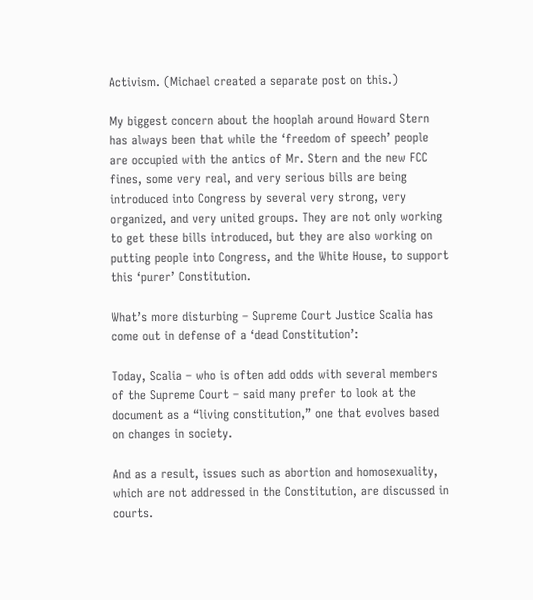Activism. (Michael created a separate post on this.)

My biggest concern about the hooplah around Howard Stern has always been that while the ‘freedom of speech’ people are occupied with the antics of Mr. Stern and the new FCC fines, some very real, and very serious bills are being introduced into Congress by several very strong, very organized, and very united groups. They are not only working to get these bills introduced, but they are also working on putting people into Congress, and the White House, to support this ‘purer’ Constitution.

What’s more disturbing – Supreme Court Justice Scalia has come out in defense of a ‘dead Constitution’:

Today, Scalia – who is often add odds with several members of the Supreme Court – said many prefer to look at the document as a “living constitution,” one that evolves based on changes in society.

And as a result, issues such as abortion and homosexuality, which are not addressed in the Constitution, are discussed in courts.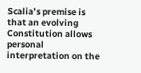Scalia’s premise is that an evolving Constitution allows personal interpretation on the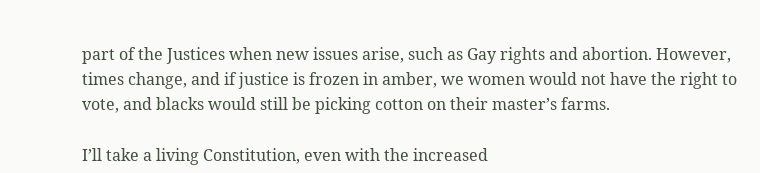part of the Justices when new issues arise, such as Gay rights and abortion. However, times change, and if justice is frozen in amber, we women would not have the right to vote, and blacks would still be picking cotton on their master’s farms.

I’ll take a living Constitution, even with the increased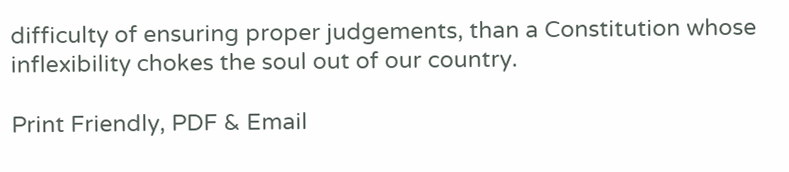difficulty of ensuring proper judgements, than a Constitution whose inflexibility chokes the soul out of our country.

Print Friendly, PDF & Email